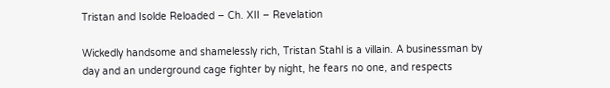Tristan and Isolde Reloaded – Ch. XII – Revelation

Wickedly handsome and shamelessly rich, Tristan Stahl is a villain. A businessman by day and an underground cage fighter by night, he fears no one, and respects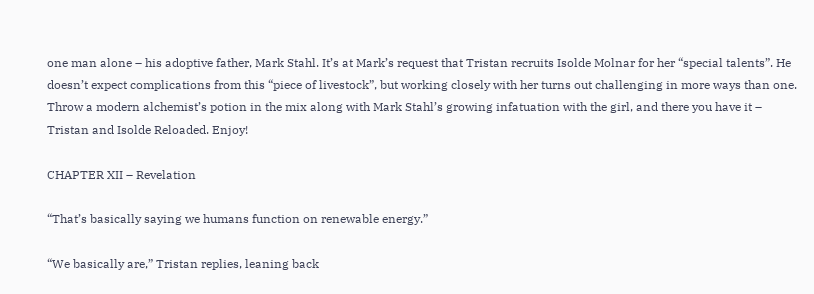one man alone – his adoptive father, Mark Stahl. It’s at Mark’s request that Tristan recruits Isolde Molnar for her “special talents”. He doesn’t expect complications from this “piece of livestock”, but working closely with her turns out challenging in more ways than one. Throw a modern alchemist’s potion in the mix along with Mark Stahl’s growing infatuation with the girl, and there you have it – Tristan and Isolde Reloaded. Enjoy!

CHAPTER XII – Revelation

“That’s basically saying we humans function on renewable energy.”

“We basically are,” Tristan replies, leaning back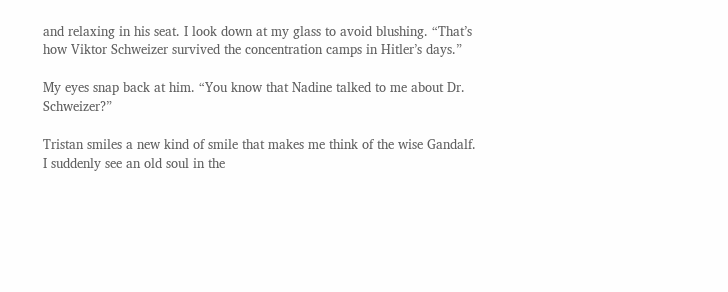and relaxing in his seat. I look down at my glass to avoid blushing. “That’s how Viktor Schweizer survived the concentration camps in Hitler’s days.”

My eyes snap back at him. “You know that Nadine talked to me about Dr. Schweizer?”

Tristan smiles a new kind of smile that makes me think of the wise Gandalf. I suddenly see an old soul in the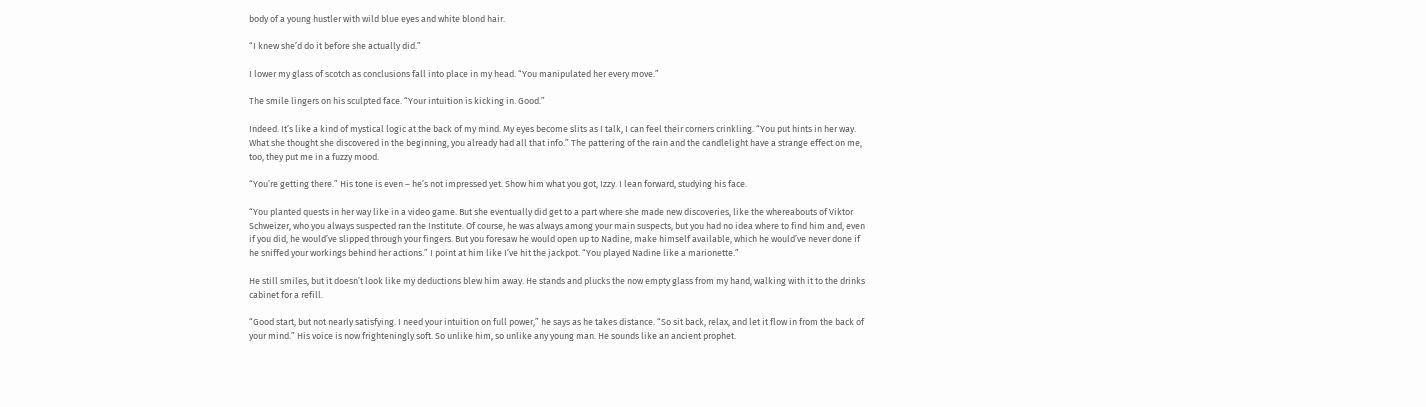body of a young hustler with wild blue eyes and white blond hair.

“I knew she’d do it before she actually did.”

I lower my glass of scotch as conclusions fall into place in my head. “You manipulated her every move.”

The smile lingers on his sculpted face. “Your intuition is kicking in. Good.”

Indeed. It’s like a kind of mystical logic at the back of my mind. My eyes become slits as I talk, I can feel their corners crinkling. “You put hints in her way. What she thought she discovered in the beginning, you already had all that info.” The pattering of the rain and the candlelight have a strange effect on me, too, they put me in a fuzzy mood.

“You’re getting there.” His tone is even – he’s not impressed yet. Show him what you got, Izzy. I lean forward, studying his face.

“You planted quests in her way like in a video game. But she eventually did get to a part where she made new discoveries, like the whereabouts of Viktor Schweizer, who you always suspected ran the Institute. Of course, he was always among your main suspects, but you had no idea where to find him and, even if you did, he would’ve slipped through your fingers. But you foresaw he would open up to Nadine, make himself available, which he would’ve never done if he sniffed your workings behind her actions.” I point at him like I’ve hit the jackpot. “You played Nadine like a marionette.”

He still smiles, but it doesn’t look like my deductions blew him away. He stands and plucks the now empty glass from my hand, walking with it to the drinks cabinet for a refill.

“Good start, but not nearly satisfying. I need your intuition on full power,” he says as he takes distance. “So sit back, relax, and let it flow in from the back of your mind.” His voice is now frighteningly soft. So unlike him, so unlike any young man. He sounds like an ancient prophet.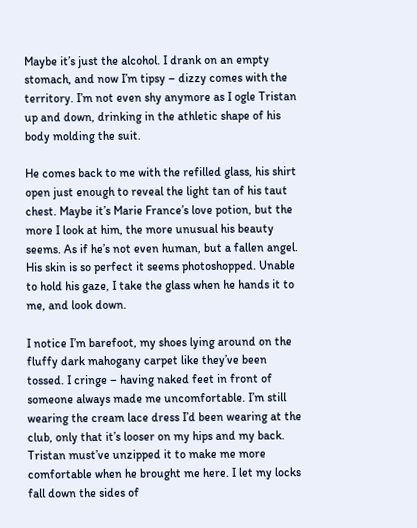Maybe it’s just the alcohol. I drank on an empty stomach, and now I’m tipsy – dizzy comes with the territory. I’m not even shy anymore as I ogle Tristan up and down, drinking in the athletic shape of his body molding the suit.

He comes back to me with the refilled glass, his shirt open just enough to reveal the light tan of his taut chest. Maybe it’s Marie France’s love potion, but the more I look at him, the more unusual his beauty seems. As if he’s not even human, but a fallen angel. His skin is so perfect it seems photoshopped. Unable to hold his gaze, I take the glass when he hands it to me, and look down.

I notice I’m barefoot, my shoes lying around on the fluffy dark mahogany carpet like they’ve been tossed. I cringe – having naked feet in front of someone always made me uncomfortable. I’m still wearing the cream lace dress I’d been wearing at the club, only that it’s looser on my hips and my back. Tristan must’ve unzipped it to make me more comfortable when he brought me here. I let my locks fall down the sides of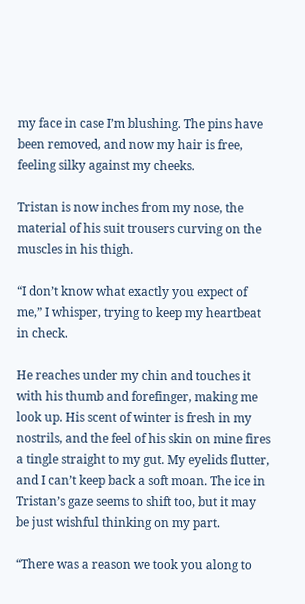my face in case I’m blushing. The pins have been removed, and now my hair is free, feeling silky against my cheeks.

Tristan is now inches from my nose, the material of his suit trousers curving on the muscles in his thigh.

“I don’t know what exactly you expect of me,” I whisper, trying to keep my heartbeat in check.

He reaches under my chin and touches it with his thumb and forefinger, making me look up. His scent of winter is fresh in my nostrils, and the feel of his skin on mine fires a tingle straight to my gut. My eyelids flutter, and I can’t keep back a soft moan. The ice in Tristan’s gaze seems to shift too, but it may be just wishful thinking on my part.

“There was a reason we took you along to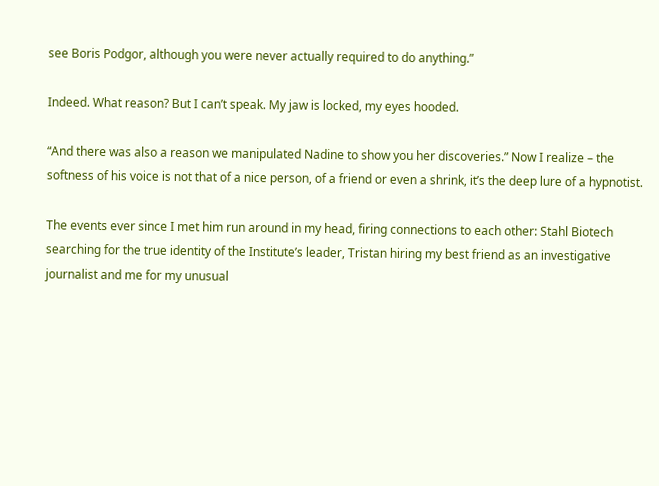see Boris Podgor, although you were never actually required to do anything.”

Indeed. What reason? But I can’t speak. My jaw is locked, my eyes hooded.

“And there was also a reason we manipulated Nadine to show you her discoveries.” Now I realize – the softness of his voice is not that of a nice person, of a friend or even a shrink, it’s the deep lure of a hypnotist.

The events ever since I met him run around in my head, firing connections to each other: Stahl Biotech searching for the true identity of the Institute’s leader, Tristan hiring my best friend as an investigative journalist and me for my unusual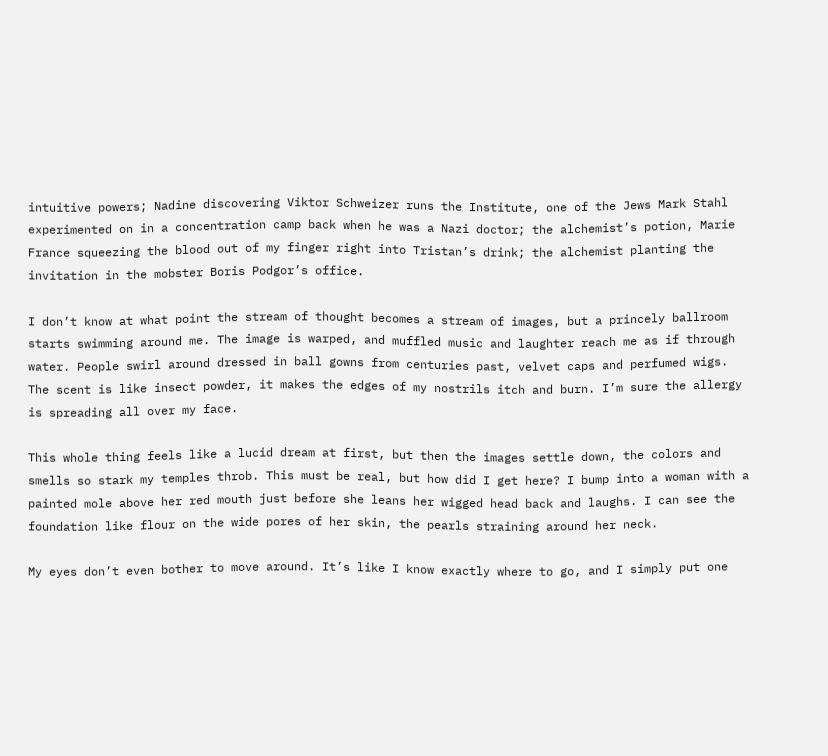intuitive powers; Nadine discovering Viktor Schweizer runs the Institute, one of the Jews Mark Stahl experimented on in a concentration camp back when he was a Nazi doctor; the alchemist’s potion, Marie France squeezing the blood out of my finger right into Tristan’s drink; the alchemist planting the invitation in the mobster Boris Podgor’s office.

I don’t know at what point the stream of thought becomes a stream of images, but a princely ballroom starts swimming around me. The image is warped, and muffled music and laughter reach me as if through water. People swirl around dressed in ball gowns from centuries past, velvet caps and perfumed wigs. The scent is like insect powder, it makes the edges of my nostrils itch and burn. I’m sure the allergy is spreading all over my face.

This whole thing feels like a lucid dream at first, but then the images settle down, the colors and smells so stark my temples throb. This must be real, but how did I get here? I bump into a woman with a painted mole above her red mouth just before she leans her wigged head back and laughs. I can see the foundation like flour on the wide pores of her skin, the pearls straining around her neck.

My eyes don’t even bother to move around. It’s like I know exactly where to go, and I simply put one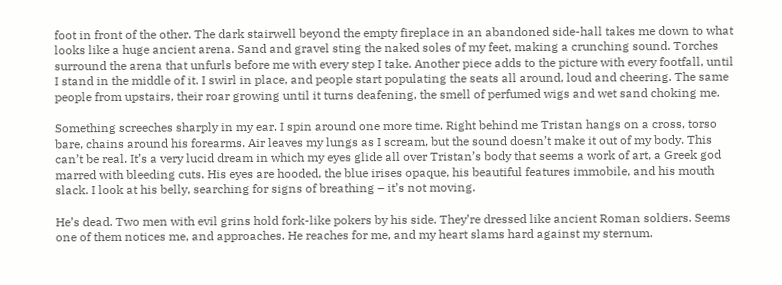foot in front of the other. The dark stairwell beyond the empty fireplace in an abandoned side-hall takes me down to what looks like a huge ancient arena. Sand and gravel sting the naked soles of my feet, making a crunching sound. Torches surround the arena that unfurls before me with every step I take. Another piece adds to the picture with every footfall, until I stand in the middle of it. I swirl in place, and people start populating the seats all around, loud and cheering. The same people from upstairs, their roar growing until it turns deafening, the smell of perfumed wigs and wet sand choking me.

Something screeches sharply in my ear. I spin around one more time. Right behind me Tristan hangs on a cross, torso bare, chains around his forearms. Air leaves my lungs as I scream, but the sound doesn’t make it out of my body. This can’t be real. It’s a very lucid dream in which my eyes glide all over Tristan’s body that seems a work of art, a Greek god marred with bleeding cuts. His eyes are hooded, the blue irises opaque, his beautiful features immobile, and his mouth slack. I look at his belly, searching for signs of breathing – it’s not moving.

He’s dead. Two men with evil grins hold fork-like pokers by his side. They’re dressed like ancient Roman soldiers. Seems one of them notices me, and approaches. He reaches for me, and my heart slams hard against my sternum.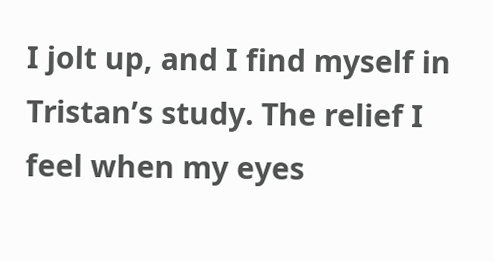I jolt up, and I find myself in Tristan’s study. The relief I feel when my eyes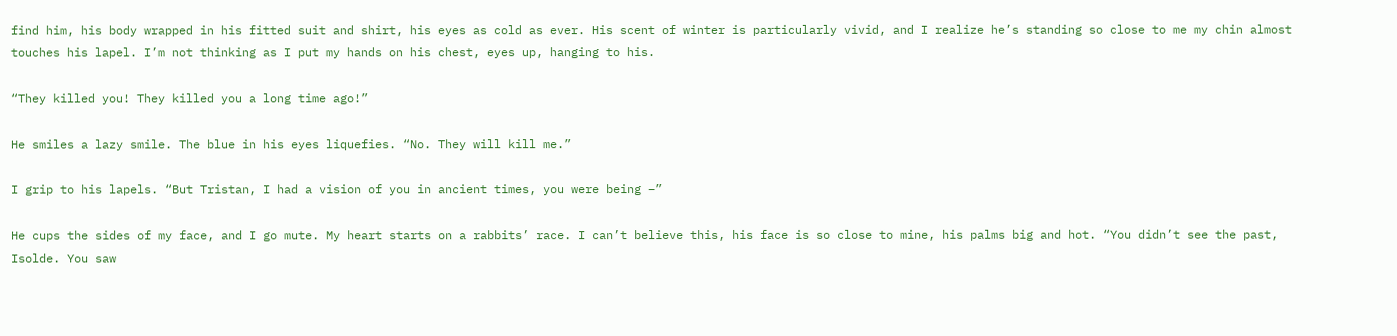find him, his body wrapped in his fitted suit and shirt, his eyes as cold as ever. His scent of winter is particularly vivid, and I realize he’s standing so close to me my chin almost touches his lapel. I’m not thinking as I put my hands on his chest, eyes up, hanging to his.

“They killed you! They killed you a long time ago!”

He smiles a lazy smile. The blue in his eyes liquefies. “No. They will kill me.”

I grip to his lapels. “But Tristan, I had a vision of you in ancient times, you were being –”

He cups the sides of my face, and I go mute. My heart starts on a rabbits’ race. I can’t believe this, his face is so close to mine, his palms big and hot. “You didn’t see the past, Isolde. You saw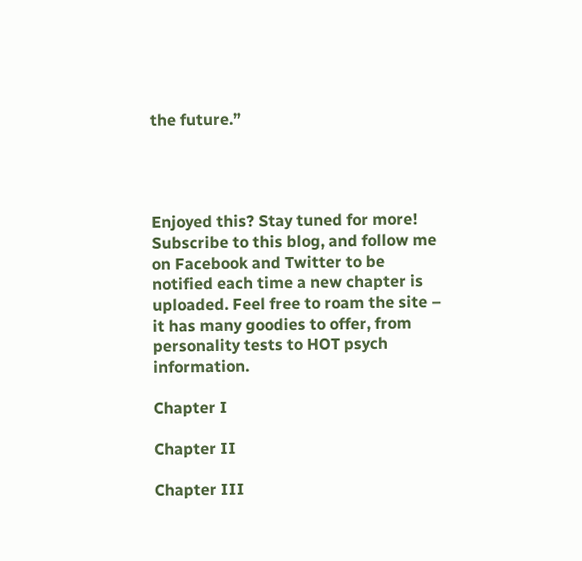the future.”




Enjoyed this? Stay tuned for more! Subscribe to this blog, and follow me on Facebook and Twitter to be notified each time a new chapter is uploaded. Feel free to roam the site – it has many goodies to offer, from personality tests to HOT psych information.

Chapter I

Chapter II

Chapter III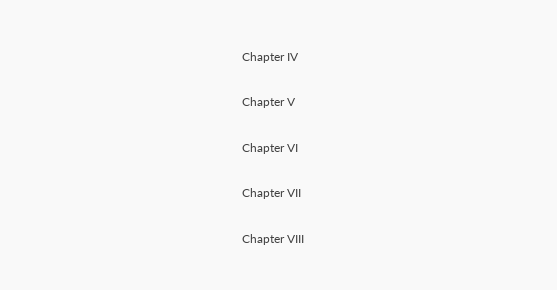Chapter IV

Chapter V

Chapter VI

Chapter VII

Chapter VIII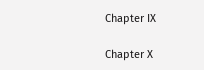Chapter IX

Chapter X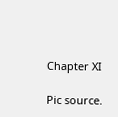Chapter XI

Pic source.